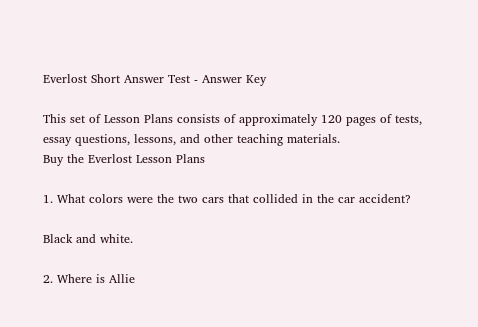Everlost Short Answer Test - Answer Key

This set of Lesson Plans consists of approximately 120 pages of tests, essay questions, lessons, and other teaching materials.
Buy the Everlost Lesson Plans

1. What colors were the two cars that collided in the car accident?

Black and white.

2. Where is Allie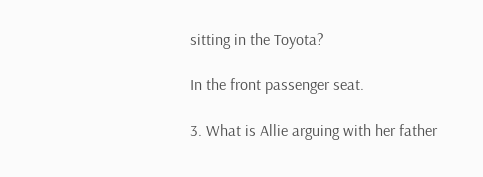sitting in the Toyota?

In the front passenger seat.

3. What is Allie arguing with her father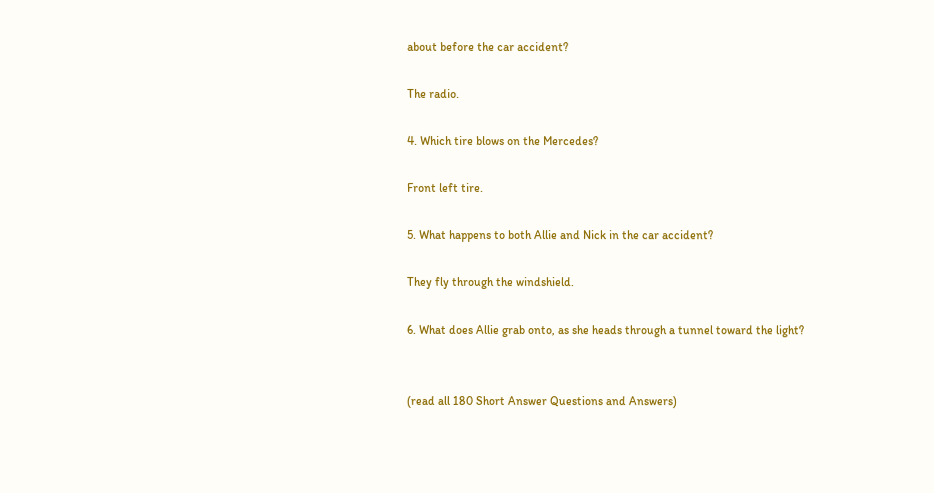about before the car accident?

The radio.

4. Which tire blows on the Mercedes?

Front left tire.

5. What happens to both Allie and Nick in the car accident?

They fly through the windshield.

6. What does Allie grab onto, as she heads through a tunnel toward the light?


(read all 180 Short Answer Questions and Answers)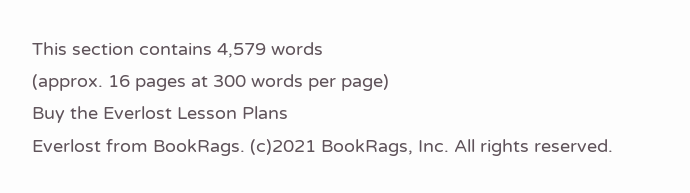This section contains 4,579 words
(approx. 16 pages at 300 words per page)
Buy the Everlost Lesson Plans
Everlost from BookRags. (c)2021 BookRags, Inc. All rights reserved.